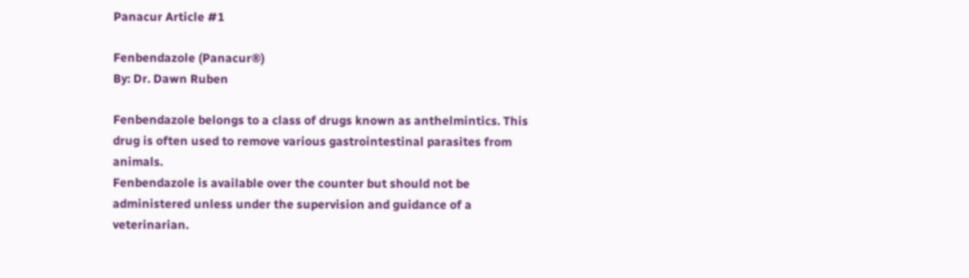Panacur Article #1

Fenbendazole (Panacur®)
By: Dr. Dawn Ruben

Fenbendazole belongs to a class of drugs known as anthelmintics. This drug is often used to remove various gastrointestinal parasites from animals.
Fenbendazole is available over the counter but should not be administered unless under the supervision and guidance of a veterinarian.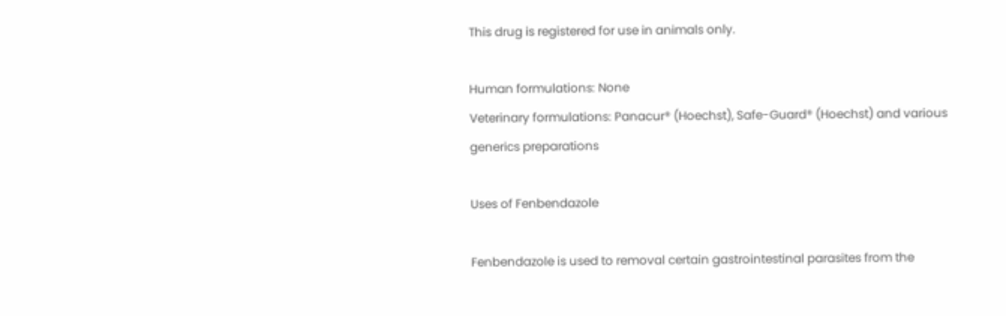This drug is registered for use in animals only.

Human formulations: None
Veterinary formulations: Panacur® (Hoechst), Safe-Guard® (Hoechst) and various generics preparations

Uses of Fenbendazole

Fenbendazole is used to removal certain gastrointestinal parasites from the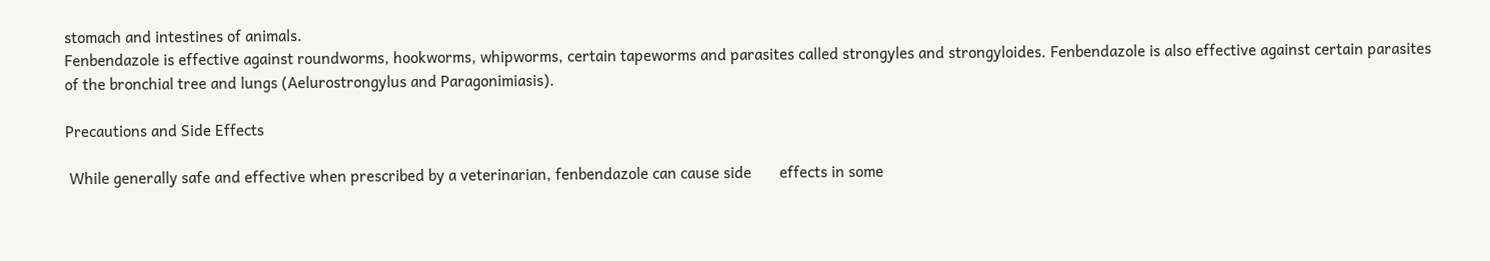stomach and intestines of animals.
Fenbendazole is effective against roundworms, hookworms, whipworms, certain tapeworms and parasites called strongyles and strongyloides. Fenbendazole is also effective against certain parasites of the bronchial tree and lungs (Aelurostrongylus and Paragonimiasis).

Precautions and Side Effects

 While generally safe and effective when prescribed by a veterinarian, fenbendazole can cause side       effects in some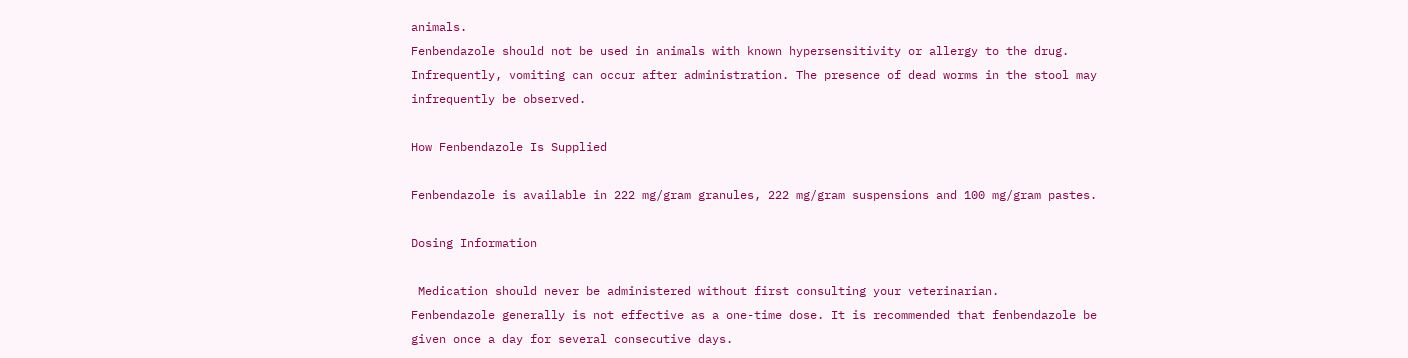animals.
Fenbendazole should not be used in animals with known hypersensitivity or allergy to the drug.
Infrequently, vomiting can occur after administration. The presence of dead worms in the stool may infrequently be observed.

How Fenbendazole Is Supplied

Fenbendazole is available in 222 mg/gram granules, 222 mg/gram suspensions and 100 mg/gram pastes.

Dosing Information

 Medication should never be administered without first consulting your veterinarian.
Fenbendazole generally is not effective as a one-time dose. It is recommended that fenbendazole be given once a day for several consecutive days.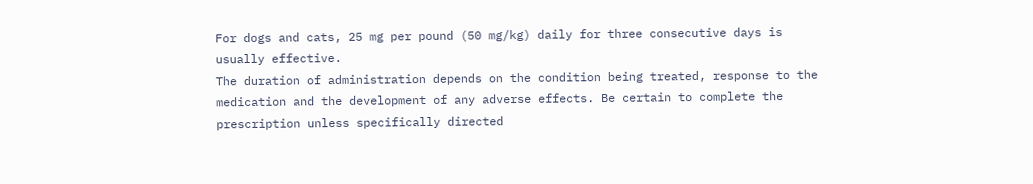For dogs and cats, 25 mg per pound (50 mg/kg) daily for three consecutive days is usually effective.
The duration of administration depends on the condition being treated, response to the medication and the development of any adverse effects. Be certain to complete the prescription unless specifically directed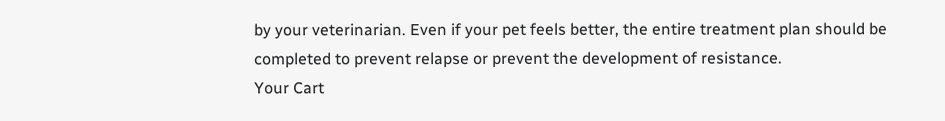by your veterinarian. Even if your pet feels better, the entire treatment plan should be completed to prevent relapse or prevent the development of resistance.
Your Cart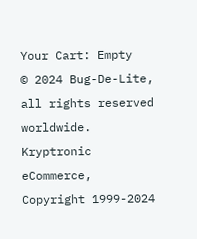Your Cart: Empty
© 2024 Bug-De-Lite, all rights reserved worldwide.
Kryptronic eCommerce, Copyright 1999-2024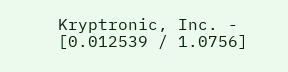Kryptronic, Inc. - [0.012539 / 1.0756]